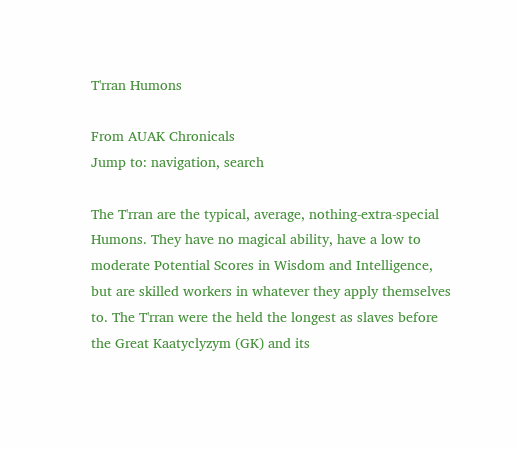T'rran Humons

From AUAK Chronicals
Jump to: navigation, search

The T'rran are the typical, average, nothing-extra-special Humons. They have no magical ability, have a low to moderate Potential Scores in Wisdom and Intelligence, but are skilled workers in whatever they apply themselves to. The T'rran were the held the longest as slaves before the Great Kaatyclyzym (GK) and its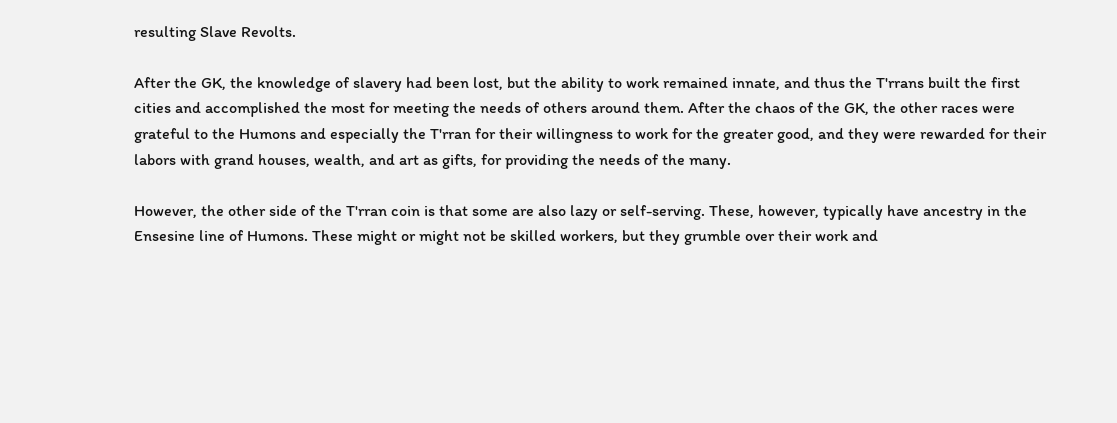resulting Slave Revolts.

After the GK, the knowledge of slavery had been lost, but the ability to work remained innate, and thus the T'rrans built the first cities and accomplished the most for meeting the needs of others around them. After the chaos of the GK, the other races were grateful to the Humons and especially the T'rran for their willingness to work for the greater good, and they were rewarded for their labors with grand houses, wealth, and art as gifts, for providing the needs of the many.

However, the other side of the T'rran coin is that some are also lazy or self-serving. These, however, typically have ancestry in the Ensesine line of Humons. These might or might not be skilled workers, but they grumble over their work and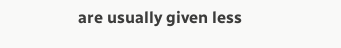are usually given less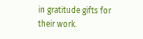in gratitude gifts for their work.